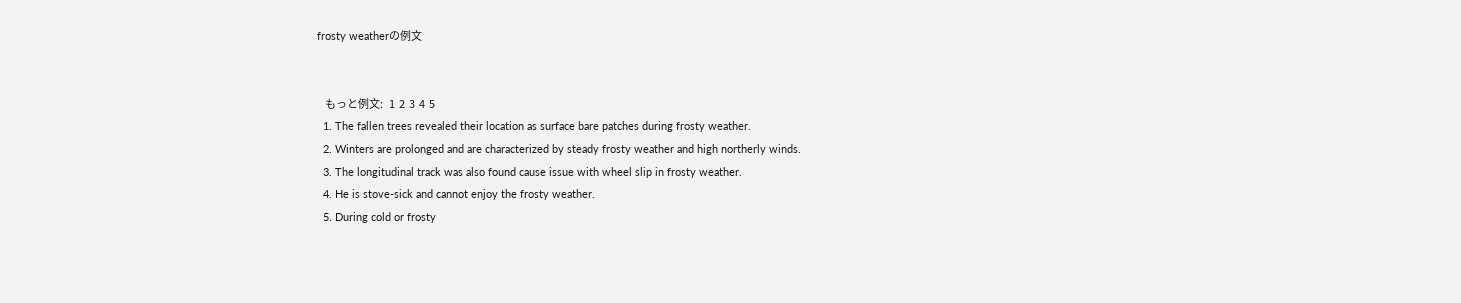frosty weatherの例文


    もっと例文:   1  2  3  4  5
  1. The fallen trees revealed their location as surface bare patches during frosty weather.
  2. Winters are prolonged and are characterized by steady frosty weather and high northerly winds.
  3. The longitudinal track was also found cause issue with wheel slip in frosty weather.
  4. He is stove-sick and cannot enjoy the frosty weather.
  5. During cold or frosty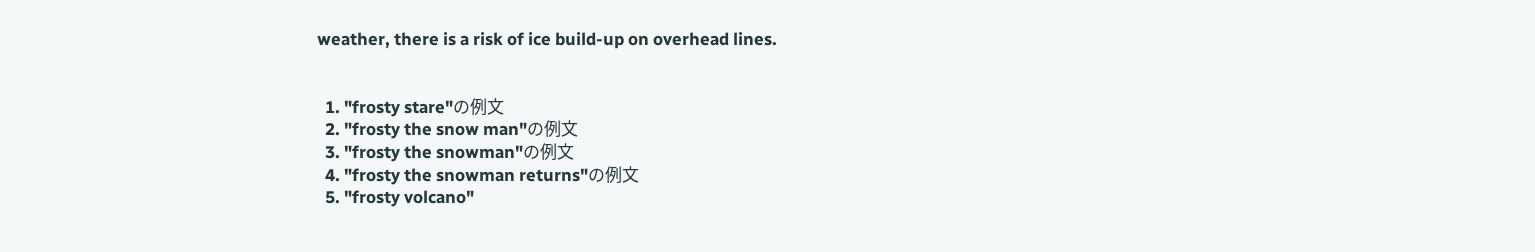weather, there is a risk of ice build-up on overhead lines.


  1. "frosty stare"の例文
  2. "frosty the snow man"の例文
  3. "frosty the snowman"の例文
  4. "frosty the snowman returns"の例文
  5. "frosty volcano"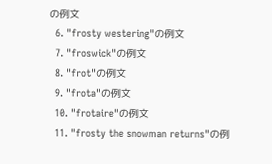の例文
  6. "frosty westering"の例文
  7. "froswick"の例文
  8. "frot"の例文
  9. "frota"の例文
  10. "frotaire"の例文
  11. "frosty the snowman returns"の例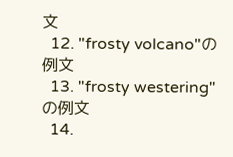文
  12. "frosty volcano"の例文
  13. "frosty westering"の例文
  14.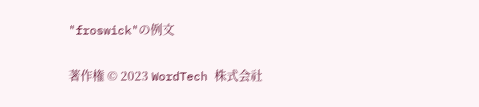"froswick"の例文

著作権 © 2023 WordTech 株式会社